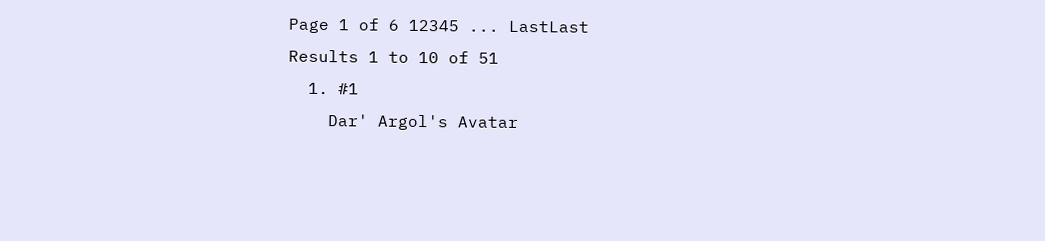Page 1 of 6 12345 ... LastLast
Results 1 to 10 of 51
  1. #1
    Dar' Argol's Avatar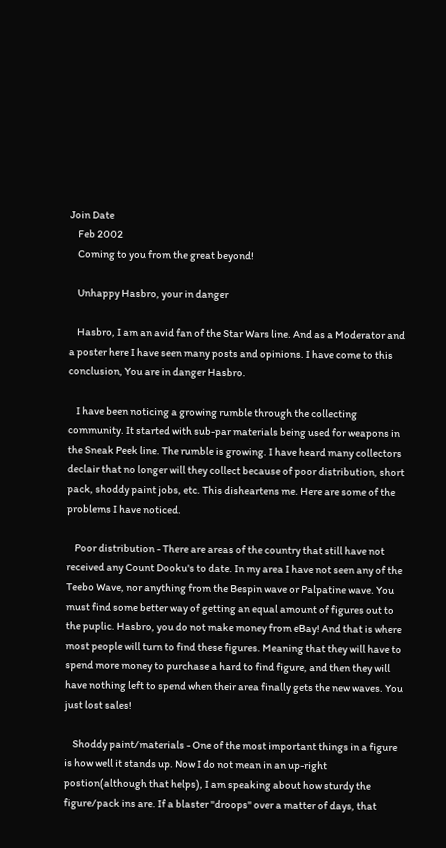Join Date
    Feb 2002
    Coming to you from the great beyond!

    Unhappy Hasbro, your in danger

    Hasbro, I am an avid fan of the Star Wars line. And as a Moderator and a poster here I have seen many posts and opinions. I have come to this conclusion, You are in danger Hasbro.

    I have been noticing a growing rumble through the collecting community. It started with sub-par materials being used for weapons in the Sneak Peek line. The rumble is growing. I have heard many collectors declair that no longer will they collect because of poor distribution, short pack, shoddy paint jobs, etc. This disheartens me. Here are some of the problems I have noticed.

    Poor distribution - There are areas of the country that still have not received any Count Dooku's to date. In my area I have not seen any of the Teebo Wave, nor anything from the Bespin wave or Palpatine wave. You must find some better way of getting an equal amount of figures out to the puplic. Hasbro, you do not make money from eBay! And that is where most people will turn to find these figures. Meaning that they will have to spend more money to purchase a hard to find figure, and then they will have nothing left to spend when their area finally gets the new waves. You just lost sales!

    Shoddy paint/materials - One of the most important things in a figure is how well it stands up. Now I do not mean in an up-right postion(although that helps), I am speaking about how sturdy the figure/pack ins are. If a blaster "droops" over a matter of days, that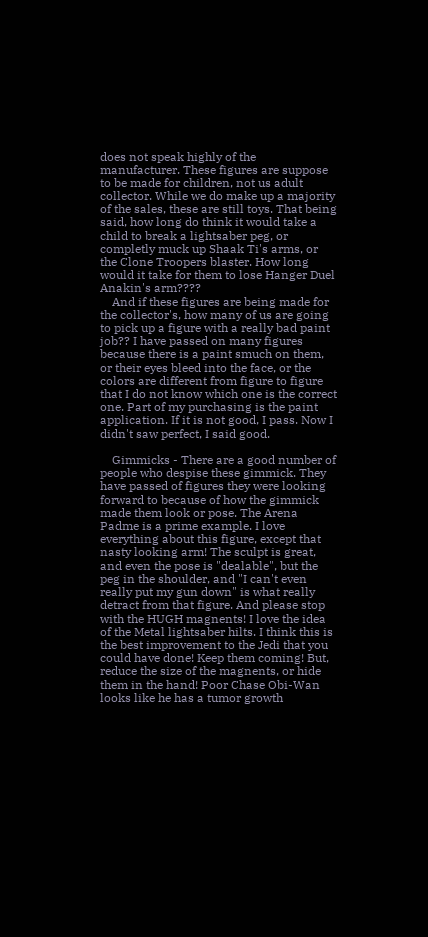does not speak highly of the manufacturer. These figures are suppose to be made for children, not us adult collector. While we do make up a majority of the sales, these are still toys. That being said, how long do think it would take a child to break a lightsaber peg, or completly muck up Shaak Ti's arms, or the Clone Troopers blaster. How long would it take for them to lose Hanger Duel Anakin's arm????
    And if these figures are being made for the collector's, how many of us are going to pick up a figure with a really bad paint job?? I have passed on many figures because there is a paint smuch on them, or their eyes bleed into the face, or the colors are different from figure to figure that I do not know which one is the correct one. Part of my purchasing is the paint application. If it is not good, I pass. Now I didn't saw perfect, I said good.

    Gimmicks - There are a good number of people who despise these gimmick. They have passed of figures they were looking forward to because of how the gimmick made them look or pose. The Arena Padme is a prime example. I love everything about this figure, except that nasty looking arm! The sculpt is great, and even the pose is "dealable", but the peg in the shoulder, and "I can't even really put my gun down" is what really detract from that figure. And please stop with the HUGH magnents! I love the idea of the Metal lightsaber hilts. I think this is the best improvement to the Jedi that you could have done! Keep them coming! But, reduce the size of the magnents, or hide them in the hand! Poor Chase Obi-Wan looks like he has a tumor growth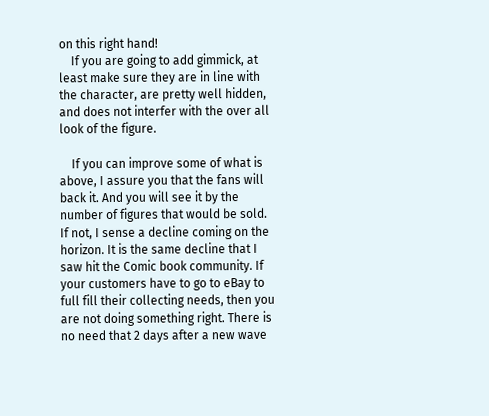on this right hand!
    If you are going to add gimmick, at least make sure they are in line with the character, are pretty well hidden, and does not interfer with the over all look of the figure.

    If you can improve some of what is above, I assure you that the fans will back it. And you will see it by the number of figures that would be sold. If not, I sense a decline coming on the horizon. It is the same decline that I saw hit the Comic book community. If your customers have to go to eBay to full fill their collecting needs, then you are not doing something right. There is no need that 2 days after a new wave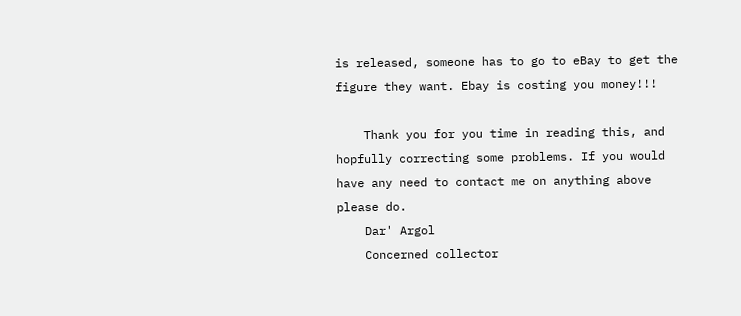is released, someone has to go to eBay to get the figure they want. Ebay is costing you money!!!

    Thank you for you time in reading this, and hopfully correcting some problems. If you would have any need to contact me on anything above please do.
    Dar' Argol
    Concerned collector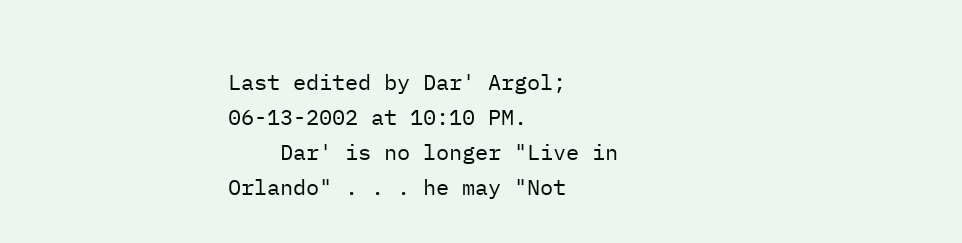Last edited by Dar' Argol; 06-13-2002 at 10:10 PM.
    Dar' is no longer "Live in Orlando" . . . he may "Not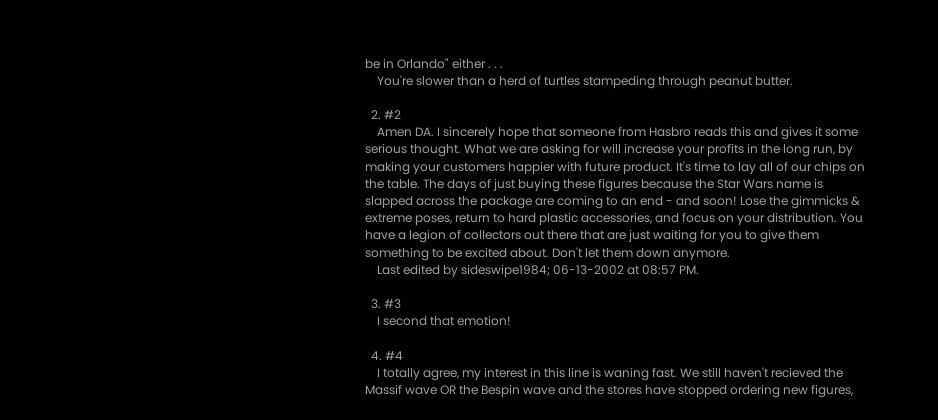be in Orlando" either . . .
    You're slower than a herd of turtles stampeding through peanut butter.

  2. #2
    Amen DA. I sincerely hope that someone from Hasbro reads this and gives it some serious thought. What we are asking for will increase your profits in the long run, by making your customers happier with future product. It's time to lay all of our chips on the table. The days of just buying these figures because the Star Wars name is slapped across the package are coming to an end - and soon! Lose the gimmicks & extreme poses, return to hard plastic accessories, and focus on your distribution. You have a legion of collectors out there that are just waiting for you to give them something to be excited about. Don't let them down anymore.
    Last edited by sideswipe1984; 06-13-2002 at 08:57 PM.

  3. #3
    I second that emotion!

  4. #4
    I totally agree, my interest in this line is waning fast. We still haven't recieved the Massif wave OR the Bespin wave and the stores have stopped ordering new figures,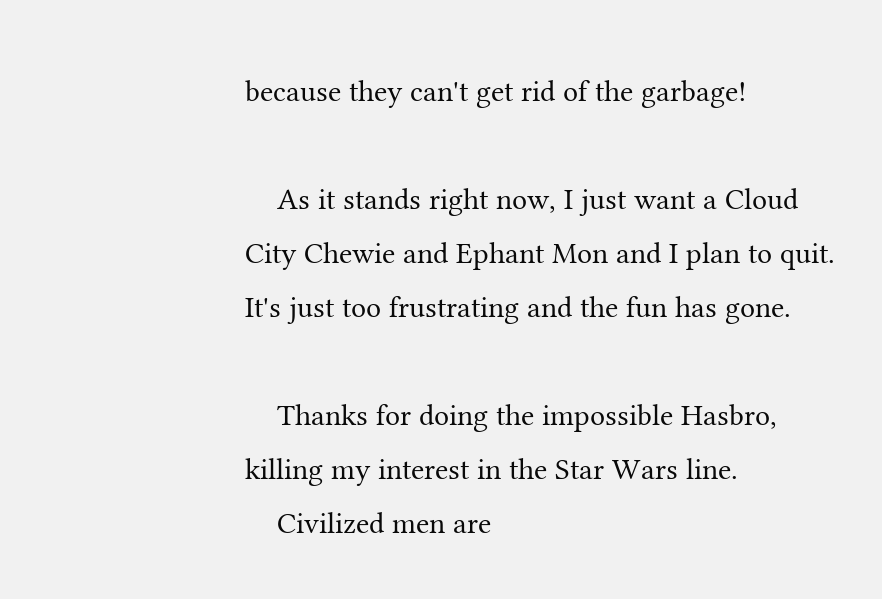because they can't get rid of the garbage!

    As it stands right now, I just want a Cloud City Chewie and Ephant Mon and I plan to quit. It's just too frustrating and the fun has gone.

    Thanks for doing the impossible Hasbro, killing my interest in the Star Wars line.
    Civilized men are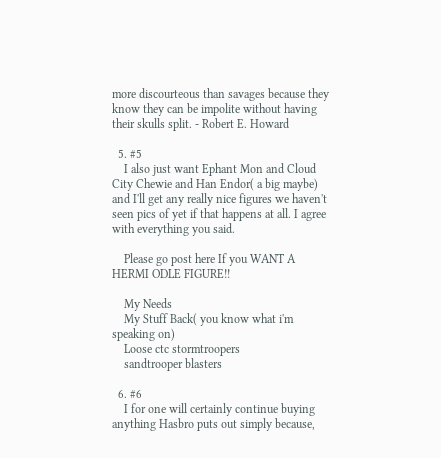more discourteous than savages because they know they can be impolite without having their skulls split. - Robert E. Howard

  5. #5
    I also just want Ephant Mon and Cloud City Chewie and Han Endor( a big maybe) and I'll get any really nice figures we haven't seen pics of yet if that happens at all. I agree with everything you said.

    Please go post here If you WANT A HERMI ODLE FIGURE!!

    My Needs
    My Stuff Back( you know what i'm speaking on)
    Loose ctc stormtroopers
    sandtrooper blasters

  6. #6
    I for one will certainly continue buying anything Hasbro puts out simply because,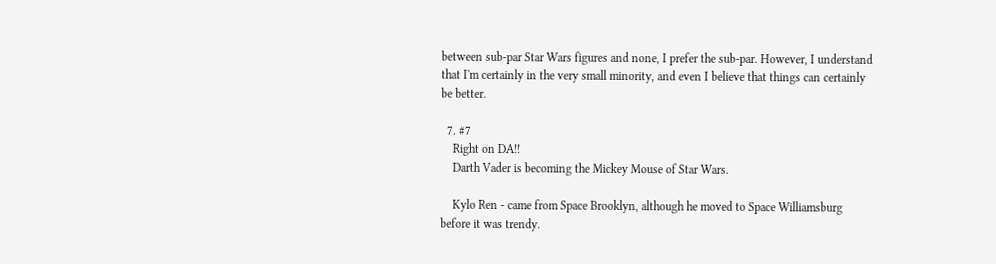between sub-par Star Wars figures and none, I prefer the sub-par. However, I understand that I'm certainly in the very small minority, and even I believe that things can certainly be better.

  7. #7
    Right on DA!!
    Darth Vader is becoming the Mickey Mouse of Star Wars.

    Kylo Ren - came from Space Brooklyn, although he moved to Space Williamsburg before it was trendy.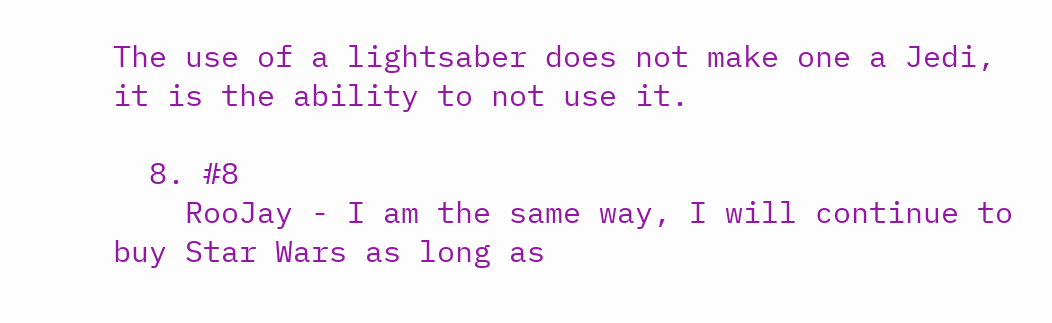The use of a lightsaber does not make one a Jedi, it is the ability to not use it.

  8. #8
    RooJay - I am the same way, I will continue to buy Star Wars as long as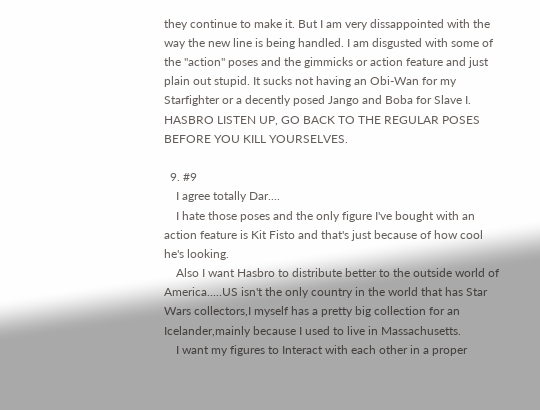they continue to make it. But I am very dissappointed with the way the new line is being handled. I am disgusted with some of the "action" poses and the gimmicks or action feature and just plain out stupid. It sucks not having an Obi-Wan for my Starfighter or a decently posed Jango and Boba for Slave I. HASBRO LISTEN UP, GO BACK TO THE REGULAR POSES BEFORE YOU KILL YOURSELVES.

  9. #9
    I agree totally Dar....
    I hate those poses and the only figure I've bought with an action feature is Kit Fisto and that's just because of how cool he's looking.
    Also I want Hasbro to distribute better to the outside world of America.....US isn't the only country in the world that has Star Wars collectors,I myself has a pretty big collection for an Icelander,mainly because I used to live in Massachusetts.
    I want my figures to Interact with each other in a proper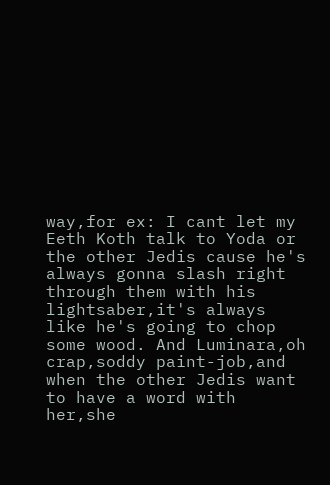way,for ex: I cant let my Eeth Koth talk to Yoda or the other Jedis cause he's always gonna slash right through them with his lightsaber,it's always like he's going to chop some wood. And Luminara,oh crap,soddy paint-job,and when the other Jedis want to have a word with her,she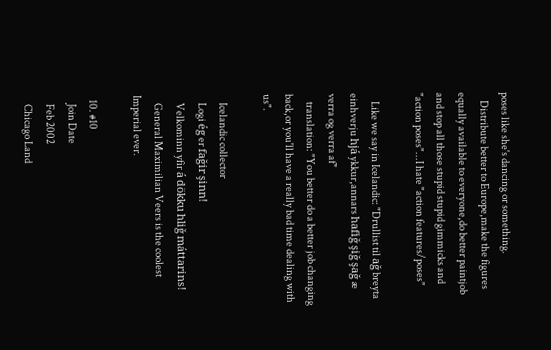poses like she's dancing or something.
    Distribute better to Europe,make the figures equally available to everyone,do better paintjob and stop all those stupid stupid gimmicks and "action poses"...I hate "action features/poses"

    Like we say in Icelandic: "Drullist til ağ breyta einhverju hjá ykkur,annars hafiğ şiğ şağ æ verra og verra af"
    translation: "You better do a better job changing back,or you'll have a really bad time dealing with us".

    Icelandic collector
    Logi ég er fağir şinn!
    Velkominn yfir á dökku hliğ máttarins!
    General Maximilian Veers is the coolest Imperial ever.

  10. #10
    Join Date
    Feb 2002
    Chicago Land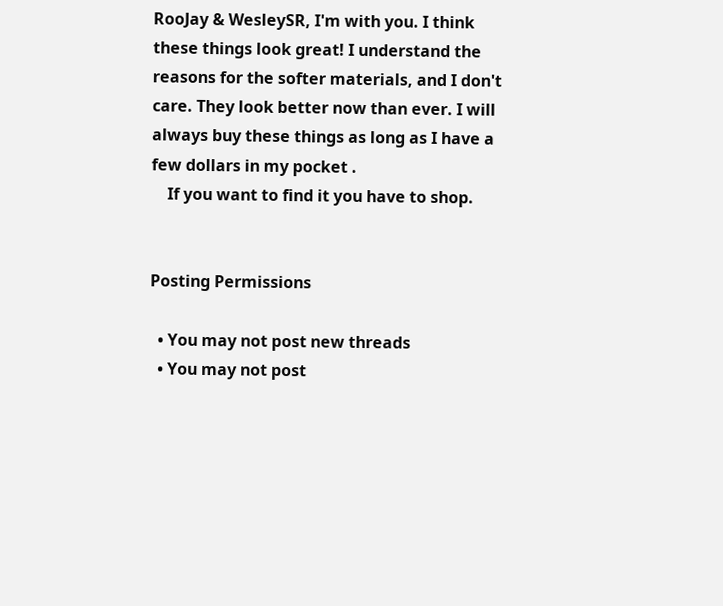RooJay & WesleySR, I'm with you. I think these things look great! I understand the reasons for the softer materials, and I don't care. They look better now than ever. I will always buy these things as long as I have a few dollars in my pocket .
    If you want to find it you have to shop.


Posting Permissions

  • You may not post new threads
  • You may not post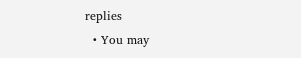replies
  • You may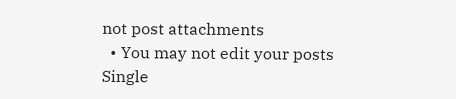not post attachments
  • You may not edit your posts
Single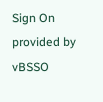Sign On provided by vBSSO